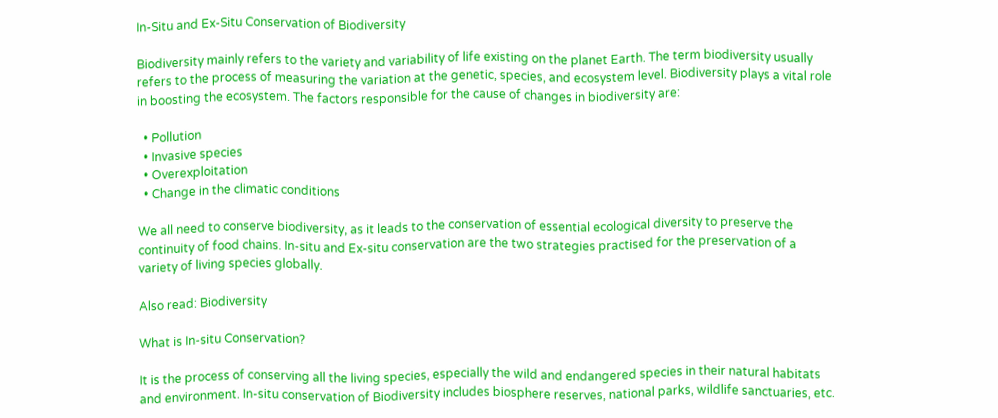In-Situ and Ex-Situ Conservation of Biodiversity

Biodiversity mainly refers to the variety and variability of life existing on the planet Earth. The term biodiversity usually refers to the process of measuring the variation at the genetic, species, and ecosystem level. Biodiversity plays a vital role in boosting the ecosystem. The factors responsible for the cause of changes in biodiversity are:

  • Pollution
  • Invasive species
  • Overexploitation
  • Change in the climatic conditions

We all need to conserve biodiversity, as it leads to the conservation of essential ecological diversity to preserve the continuity of food chains. In-situ and Ex-situ conservation are the two strategies practised for the preservation of a variety of living species globally.

Also read: Biodiversity

What is In-situ Conservation?

It is the process of conserving all the living species, especially the wild and endangered species in their natural habitats and environment. In-situ conservation of Biodiversity includes biosphere reserves, national parks, wildlife sanctuaries, etc.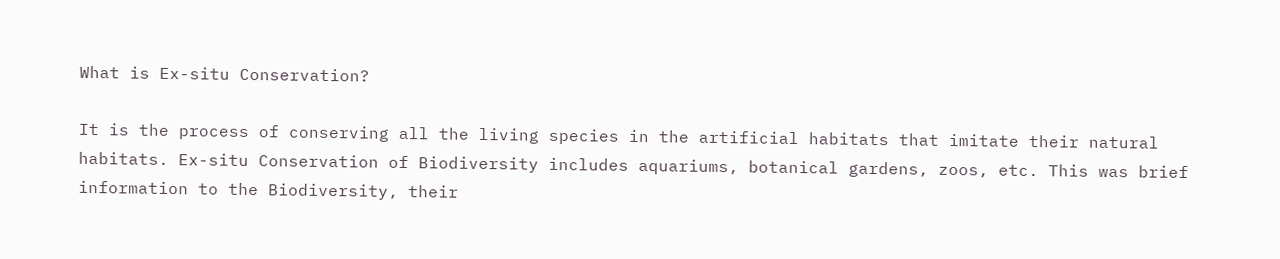What is Ex-situ Conservation?

It is the process of conserving all the living species in the artificial habitats that imitate their natural habitats. Ex-situ Conservation of Biodiversity includes aquariums, botanical gardens, zoos, etc. This was brief information to the Biodiversity, their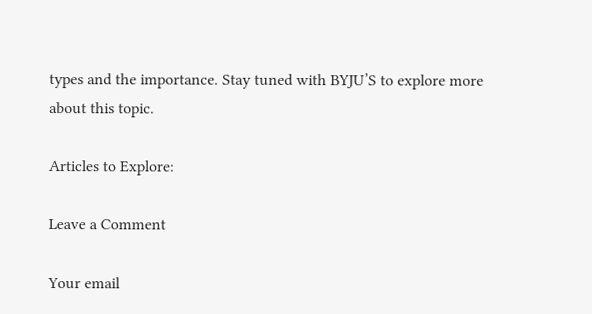types and the importance. Stay tuned with BYJU’S to explore more about this topic.

Articles to Explore:

Leave a Comment

Your email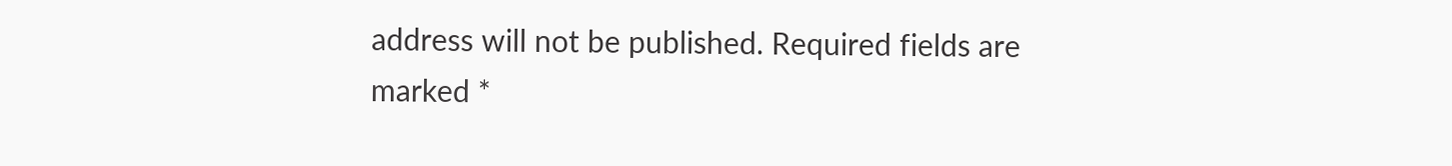address will not be published. Required fields are marked *